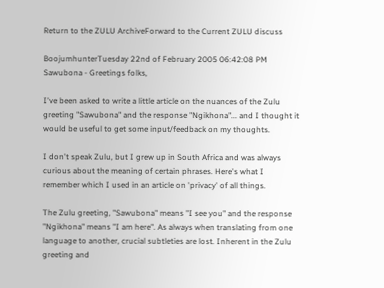Return to the ZULU ArchiveForward to the Current ZULU discuss

BoojumhunterTuesday 22nd of February 2005 06:42:08 PM
Sawubona - Greetings folks,

I've been asked to write a little article on the nuances of the Zulu greeting "Sawubona" and the response "Ngikhona"... and I thought it would be useful to get some input/feedback on my thoughts.

I don't speak Zulu, but I grew up in South Africa and was always curious about the meaning of certain phrases. Here's what I remember which I used in an article on 'privacy' of all things.

The Zulu greeting, "Sawubona" means "I see you" and the response "Ngikhona" means "I am here". As always when translating from one language to another, crucial subtleties are lost. Inherent in the Zulu greeting and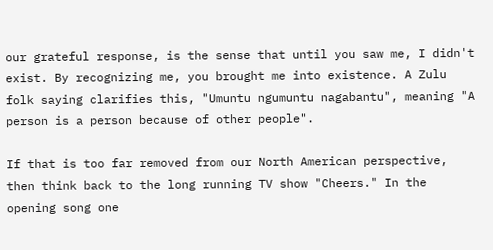our grateful response, is the sense that until you saw me, I didn't exist. By recognizing me, you brought me into existence. A Zulu folk saying clarifies this, "Umuntu ngumuntu nagabantu", meaning "A person is a person because of other people".

If that is too far removed from our North American perspective, then think back to the long running TV show "Cheers." In the opening song one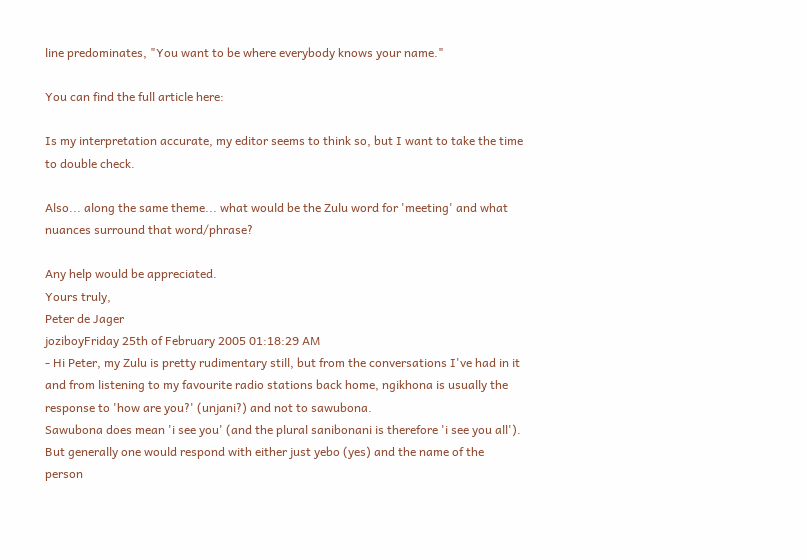line predominates, "You want to be where everybody knows your name."

You can find the full article here:

Is my interpretation accurate, my editor seems to think so, but I want to take the time to double check.

Also... along the same theme... what would be the Zulu word for 'meeting' and what nuances surround that word/phrase?

Any help would be appreciated.
Yours truly,
Peter de Jager
joziboyFriday 25th of February 2005 01:18:29 AM
- Hi Peter, my Zulu is pretty rudimentary still, but from the conversations I've had in it and from listening to my favourite radio stations back home, ngikhona is usually the response to 'how are you?' (unjani?) and not to sawubona.
Sawubona does mean 'i see you' (and the plural sanibonani is therefore 'i see you all'). But generally one would respond with either just yebo (yes) and the name of the person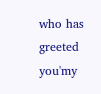who has greeted you'my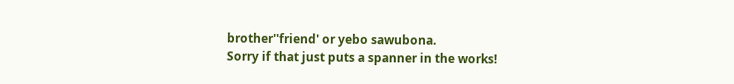brother''friend' or yebo sawubona.
Sorry if that just puts a spanner in the works!